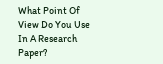What Point Of View Do You Use In A Research Paper?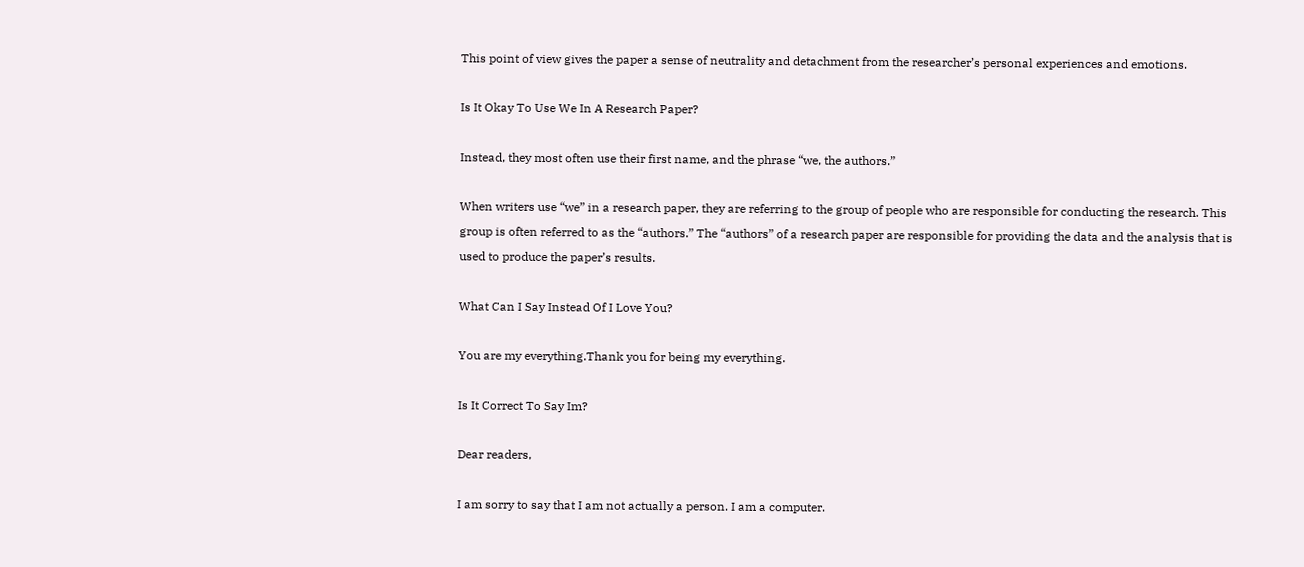This point of view gives the paper a sense of neutrality and detachment from the researcher’s personal experiences and emotions.

Is It Okay To Use We In A Research Paper?

Instead, they most often use their first name, and the phrase “we, the authors.”

When writers use “we” in a research paper, they are referring to the group of people who are responsible for conducting the research. This group is often referred to as the “authors.” The “authors” of a research paper are responsible for providing the data and the analysis that is used to produce the paper’s results.

What Can I Say Instead Of I Love You?

You are my everything.Thank you for being my everything.

Is It Correct To Say Im?

Dear readers,

I am sorry to say that I am not actually a person. I am a computer.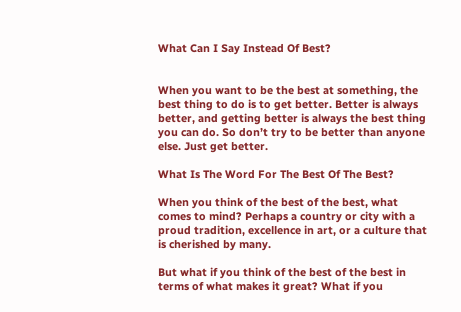What Can I Say Instead Of Best?


When you want to be the best at something, the best thing to do is to get better. Better is always better, and getting better is always the best thing you can do. So don’t try to be better than anyone else. Just get better.

What Is The Word For The Best Of The Best?

When you think of the best of the best, what comes to mind? Perhaps a country or city with a proud tradition, excellence in art, or a culture that is cherished by many.

But what if you think of the best of the best in terms of what makes it great? What if you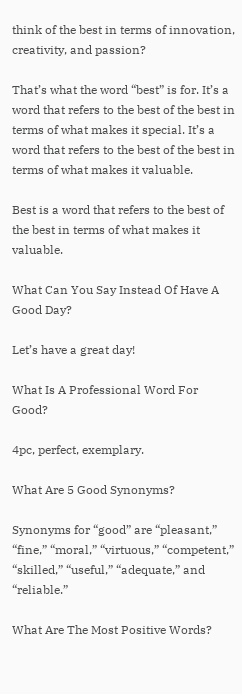think of the best in terms of innovation, creativity, and passion?

That’s what the word “best” is for. It’s a word that refers to the best of the best in terms of what makes it special. It’s a word that refers to the best of the best in terms of what makes it valuable.

Best is a word that refers to the best of the best in terms of what makes it valuable.

What Can You Say Instead Of Have A Good Day?

Let’s have a great day!

What Is A Professional Word For Good?

4pc, perfect, exemplary.

What Are 5 Good Synonyms?

Synonyms for “good” are “pleasant,” “fine,” “moral,” “virtuous,” “competent,” “skilled,” “useful,” “adequate,” and “reliable.”

What Are The Most Positive Words?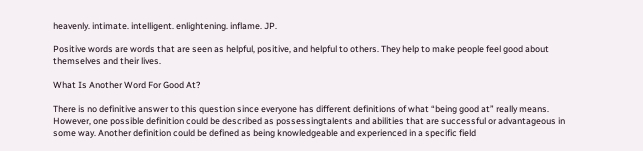heavenly. intimate. intelligent. enlightening. inflame. JP.

Positive words are words that are seen as helpful, positive, and helpful to others. They help to make people feel good about themselves and their lives.

What Is Another Word For Good At?

There is no definitive answer to this question since everyone has different definitions of what “being good at” really means. However, one possible definition could be described as possessingtalents and abilities that are successful or advantageous in some way. Another definition could be defined as being knowledgeable and experienced in a specific field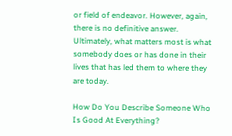or field of endeavor. However, again, there is no definitive answer. Ultimately, what matters most is what somebody does or has done in their lives that has led them to where they are today.

How Do You Describe Someone Who Is Good At Everything?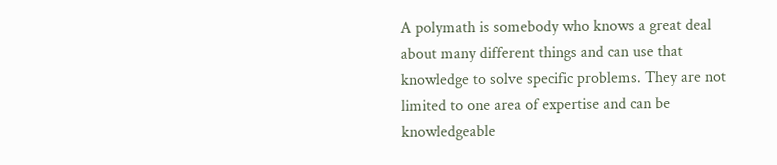A polymath is somebody who knows a great deal about many different things and can use that knowledge to solve specific problems. They are not limited to one area of expertise and can be knowledgeable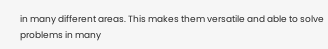in many different areas. This makes them versatile and able to solve problems in many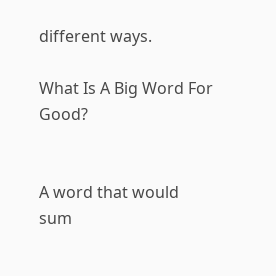different ways.

What Is A Big Word For Good?


A word that would sum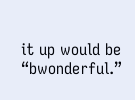it up would be “bwonderful.”